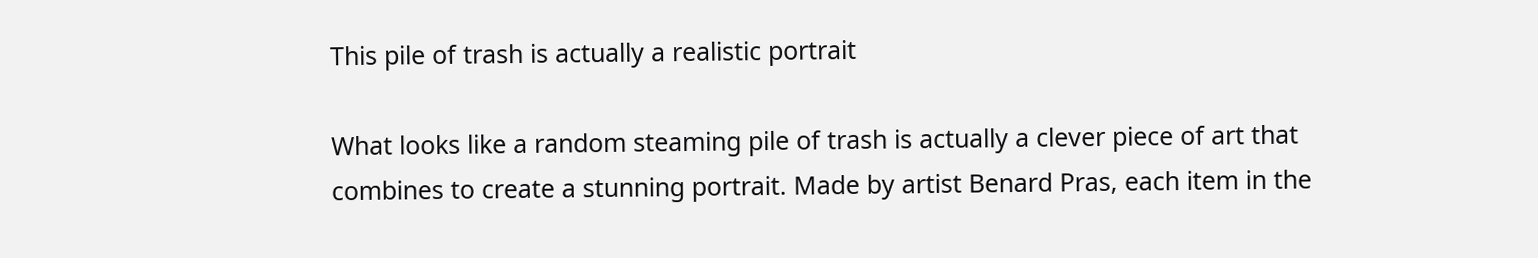This pile of trash is actually a realistic portrait

What looks like a random steaming pile of trash is actually a clever piece of art that combines to create a stunning portrait. Made by artist Benard Pras, each item in the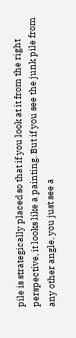pile is strategically placed so that if you look at it from the right perspective, it looks like a painting. But if you see the junk pile from any other angle, you just see a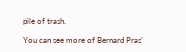pile of trash.

You can see more of Bernard Pras'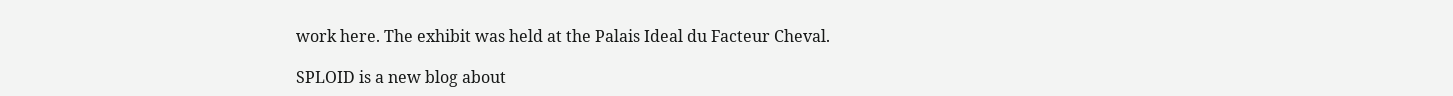work here. The exhibit was held at the Palais Ideal du Facteur Cheval.

SPLOID is a new blog about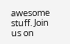awesome stuff. Join us on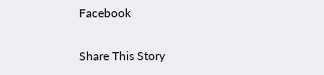Facebook

Share This Story